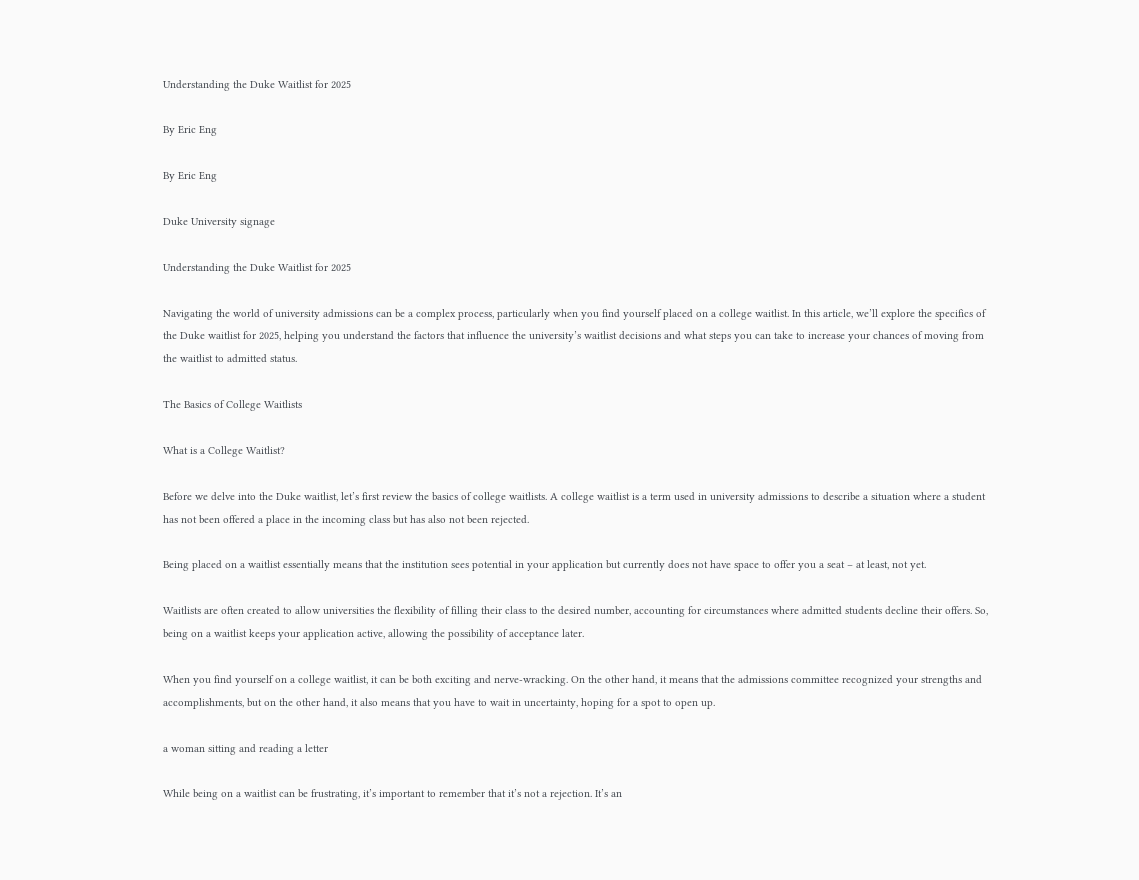Understanding the Duke Waitlist for 2025

By Eric Eng

By Eric Eng

Duke University signage

Understanding the Duke Waitlist for 2025

Navigating the world of university admissions can be a complex process, particularly when you find yourself placed on a college waitlist. In this article, we’ll explore the specifics of the Duke waitlist for 2025, helping you understand the factors that influence the university’s waitlist decisions and what steps you can take to increase your chances of moving from the waitlist to admitted status.

The Basics of College Waitlists

What is a College Waitlist?

Before we delve into the Duke waitlist, let’s first review the basics of college waitlists. A college waitlist is a term used in university admissions to describe a situation where a student has not been offered a place in the incoming class but has also not been rejected.

Being placed on a waitlist essentially means that the institution sees potential in your application but currently does not have space to offer you a seat – at least, not yet.

Waitlists are often created to allow universities the flexibility of filling their class to the desired number, accounting for circumstances where admitted students decline their offers. So, being on a waitlist keeps your application active, allowing the possibility of acceptance later.

When you find yourself on a college waitlist, it can be both exciting and nerve-wracking. On the other hand, it means that the admissions committee recognized your strengths and accomplishments, but on the other hand, it also means that you have to wait in uncertainty, hoping for a spot to open up.

a woman sitting and reading a letter

While being on a waitlist can be frustrating, it’s important to remember that it’s not a rejection. It’s an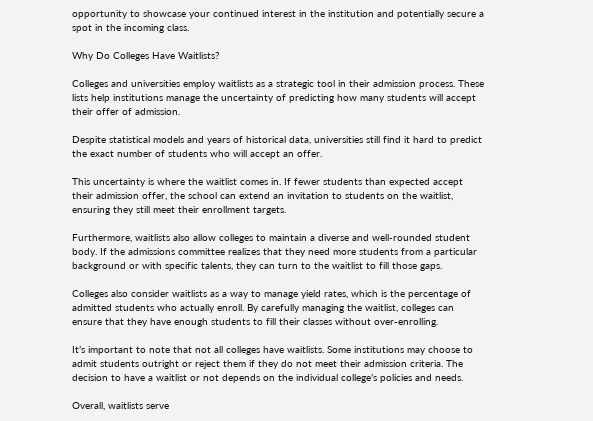opportunity to showcase your continued interest in the institution and potentially secure a spot in the incoming class.

Why Do Colleges Have Waitlists?

Colleges and universities employ waitlists as a strategic tool in their admission process. These lists help institutions manage the uncertainty of predicting how many students will accept their offer of admission.

Despite statistical models and years of historical data, universities still find it hard to predict the exact number of students who will accept an offer.

This uncertainty is where the waitlist comes in. If fewer students than expected accept their admission offer, the school can extend an invitation to students on the waitlist, ensuring they still meet their enrollment targets.

Furthermore, waitlists also allow colleges to maintain a diverse and well-rounded student body. If the admissions committee realizes that they need more students from a particular background or with specific talents, they can turn to the waitlist to fill those gaps.

Colleges also consider waitlists as a way to manage yield rates, which is the percentage of admitted students who actually enroll. By carefully managing the waitlist, colleges can ensure that they have enough students to fill their classes without over-enrolling.

It’s important to note that not all colleges have waitlists. Some institutions may choose to admit students outright or reject them if they do not meet their admission criteria. The decision to have a waitlist or not depends on the individual college’s policies and needs.

Overall, waitlists serve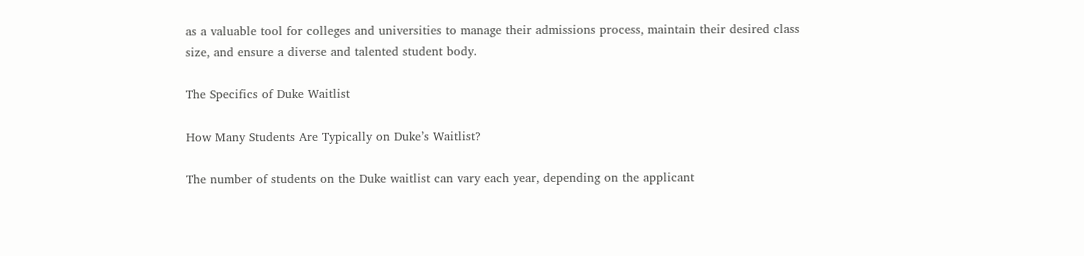as a valuable tool for colleges and universities to manage their admissions process, maintain their desired class size, and ensure a diverse and talented student body.

The Specifics of Duke Waitlist

How Many Students Are Typically on Duke’s Waitlist?

The number of students on the Duke waitlist can vary each year, depending on the applicant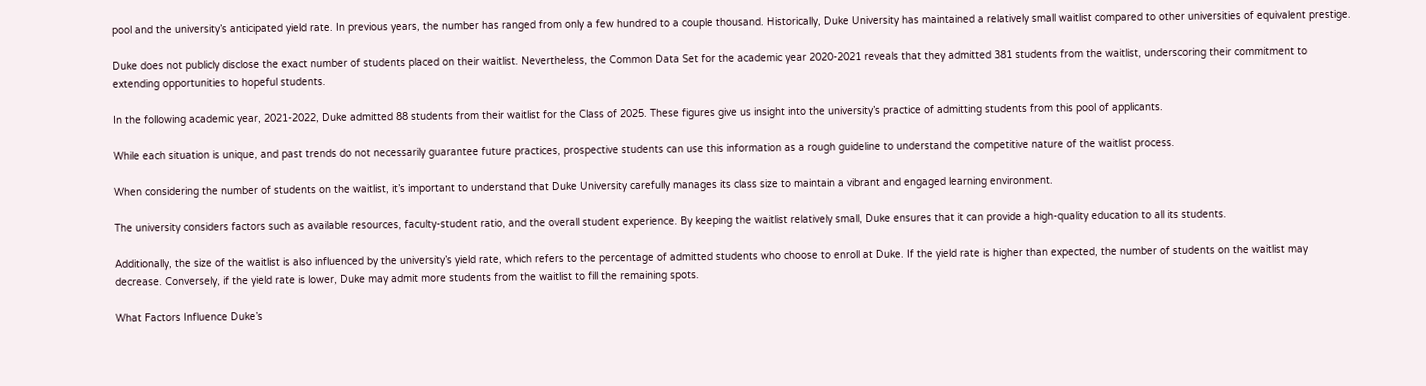pool and the university’s anticipated yield rate. In previous years, the number has ranged from only a few hundred to a couple thousand. Historically, Duke University has maintained a relatively small waitlist compared to other universities of equivalent prestige.

Duke does not publicly disclose the exact number of students placed on their waitlist. Nevertheless, the Common Data Set for the academic year 2020-2021 reveals that they admitted 381 students from the waitlist, underscoring their commitment to extending opportunities to hopeful students.

In the following academic year, 2021-2022, Duke admitted 88 students from their waitlist for the Class of 2025. These figures give us insight into the university’s practice of admitting students from this pool of applicants.

While each situation is unique, and past trends do not necessarily guarantee future practices, prospective students can use this information as a rough guideline to understand the competitive nature of the waitlist process.

When considering the number of students on the waitlist, it’s important to understand that Duke University carefully manages its class size to maintain a vibrant and engaged learning environment.

The university considers factors such as available resources, faculty-student ratio, and the overall student experience. By keeping the waitlist relatively small, Duke ensures that it can provide a high-quality education to all its students.

Additionally, the size of the waitlist is also influenced by the university’s yield rate, which refers to the percentage of admitted students who choose to enroll at Duke. If the yield rate is higher than expected, the number of students on the waitlist may decrease. Conversely, if the yield rate is lower, Duke may admit more students from the waitlist to fill the remaining spots.

What Factors Influence Duke’s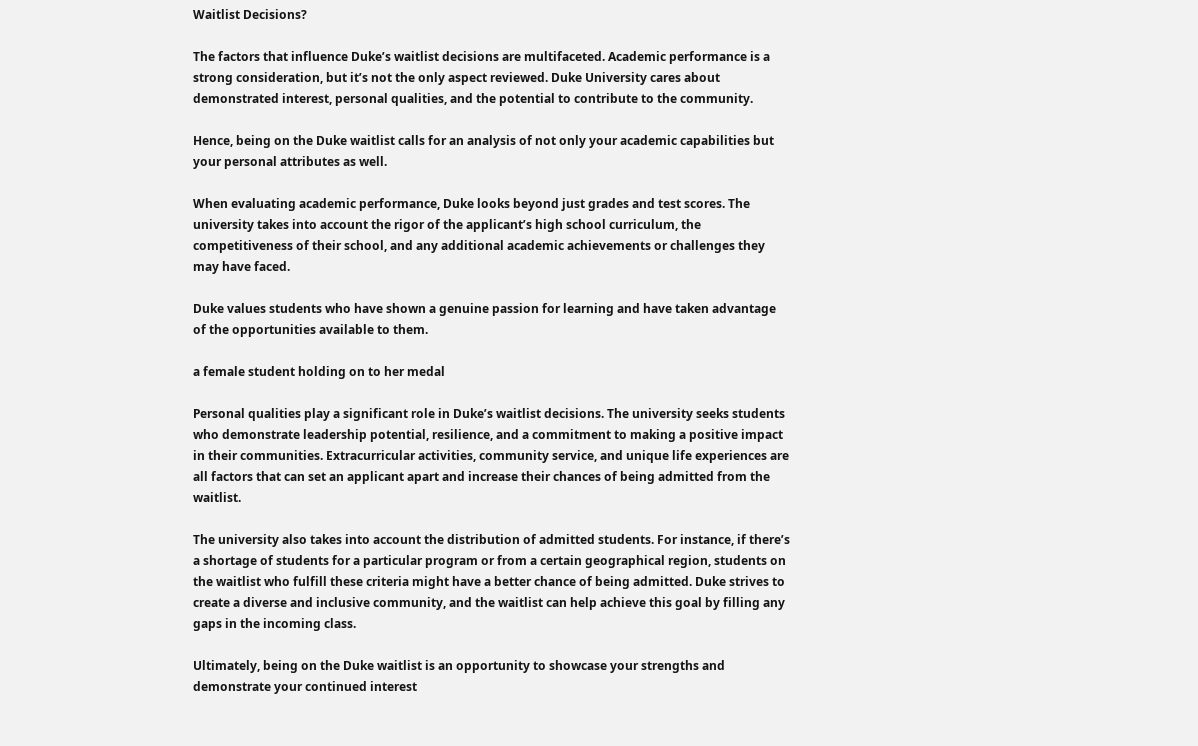Waitlist Decisions?

The factors that influence Duke’s waitlist decisions are multifaceted. Academic performance is a strong consideration, but it’s not the only aspect reviewed. Duke University cares about demonstrated interest, personal qualities, and the potential to contribute to the community.

Hence, being on the Duke waitlist calls for an analysis of not only your academic capabilities but your personal attributes as well.

When evaluating academic performance, Duke looks beyond just grades and test scores. The university takes into account the rigor of the applicant’s high school curriculum, the competitiveness of their school, and any additional academic achievements or challenges they may have faced.

Duke values students who have shown a genuine passion for learning and have taken advantage of the opportunities available to them.

a female student holding on to her medal

Personal qualities play a significant role in Duke’s waitlist decisions. The university seeks students who demonstrate leadership potential, resilience, and a commitment to making a positive impact in their communities. Extracurricular activities, community service, and unique life experiences are all factors that can set an applicant apart and increase their chances of being admitted from the waitlist.

The university also takes into account the distribution of admitted students. For instance, if there’s a shortage of students for a particular program or from a certain geographical region, students on the waitlist who fulfill these criteria might have a better chance of being admitted. Duke strives to create a diverse and inclusive community, and the waitlist can help achieve this goal by filling any gaps in the incoming class.

Ultimately, being on the Duke waitlist is an opportunity to showcase your strengths and demonstrate your continued interest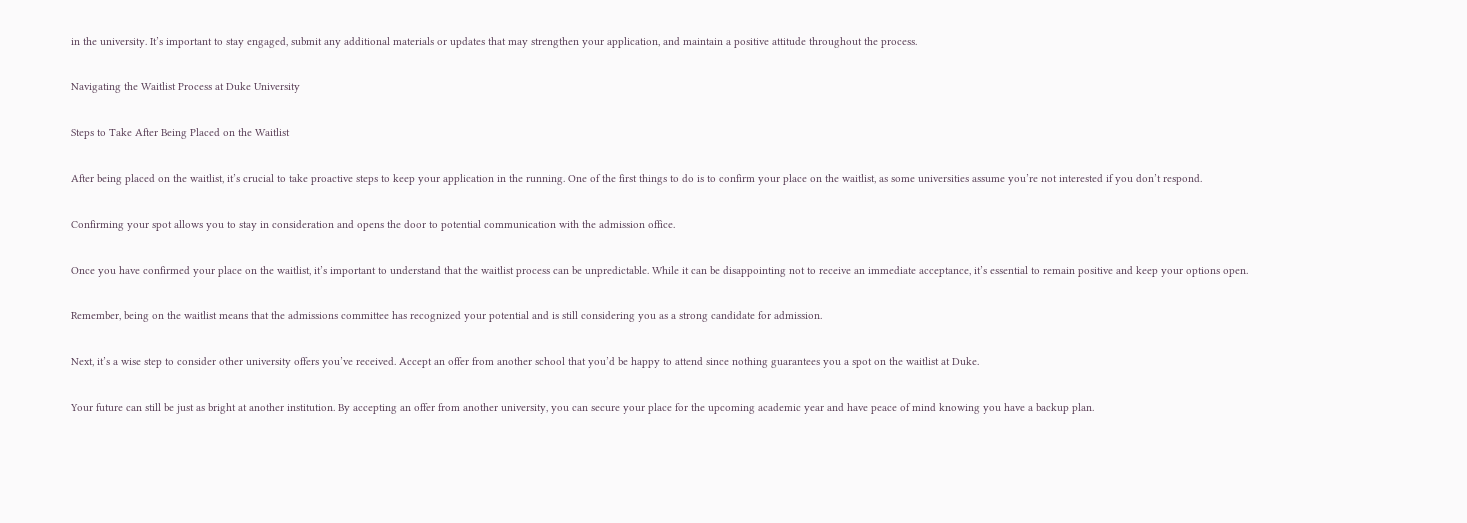in the university. It’s important to stay engaged, submit any additional materials or updates that may strengthen your application, and maintain a positive attitude throughout the process.

Navigating the Waitlist Process at Duke University

Steps to Take After Being Placed on the Waitlist

After being placed on the waitlist, it’s crucial to take proactive steps to keep your application in the running. One of the first things to do is to confirm your place on the waitlist, as some universities assume you’re not interested if you don’t respond.

Confirming your spot allows you to stay in consideration and opens the door to potential communication with the admission office.

Once you have confirmed your place on the waitlist, it’s important to understand that the waitlist process can be unpredictable. While it can be disappointing not to receive an immediate acceptance, it’s essential to remain positive and keep your options open.

Remember, being on the waitlist means that the admissions committee has recognized your potential and is still considering you as a strong candidate for admission.

Next, it’s a wise step to consider other university offers you’ve received. Accept an offer from another school that you’d be happy to attend since nothing guarantees you a spot on the waitlist at Duke.

Your future can still be just as bright at another institution. By accepting an offer from another university, you can secure your place for the upcoming academic year and have peace of mind knowing you have a backup plan.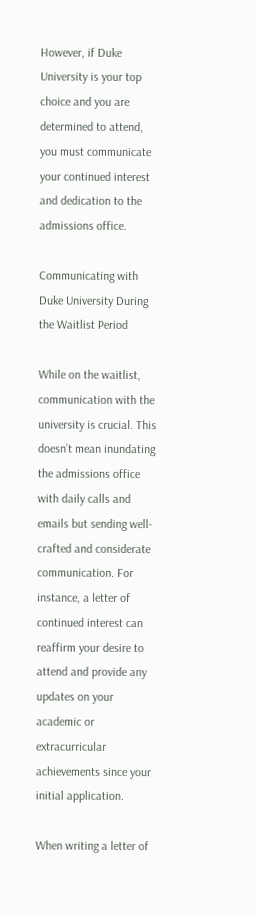However, if Duke University is your top choice and you are determined to attend, you must communicate your continued interest and dedication to the admissions office.

Communicating with Duke University During the Waitlist Period

While on the waitlist, communication with the university is crucial. This doesn’t mean inundating the admissions office with daily calls and emails but sending well-crafted and considerate communication. For instance, a letter of continued interest can reaffirm your desire to attend and provide any updates on your academic or extracurricular achievements since your initial application.

When writing a letter of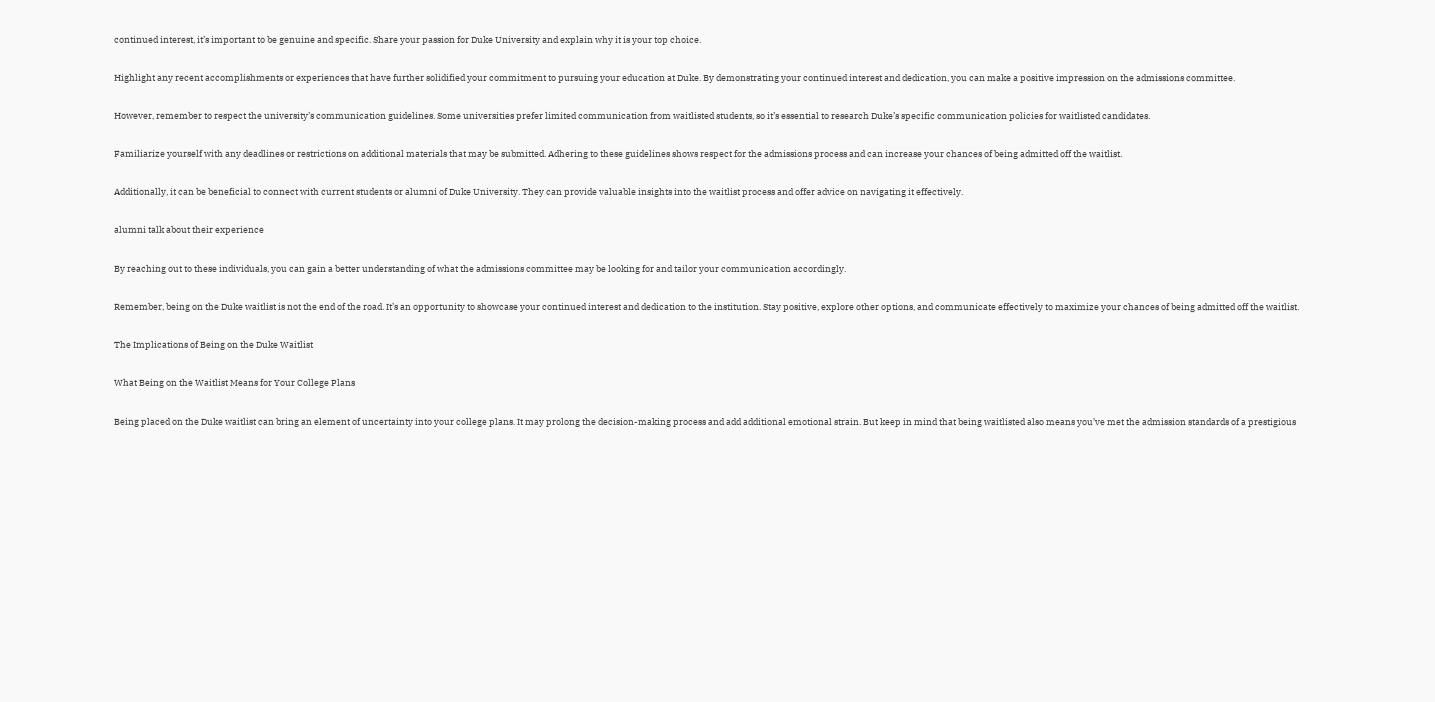continued interest, it’s important to be genuine and specific. Share your passion for Duke University and explain why it is your top choice.

Highlight any recent accomplishments or experiences that have further solidified your commitment to pursuing your education at Duke. By demonstrating your continued interest and dedication, you can make a positive impression on the admissions committee.

However, remember to respect the university’s communication guidelines. Some universities prefer limited communication from waitlisted students, so it’s essential to research Duke’s specific communication policies for waitlisted candidates.

Familiarize yourself with any deadlines or restrictions on additional materials that may be submitted. Adhering to these guidelines shows respect for the admissions process and can increase your chances of being admitted off the waitlist.

Additionally, it can be beneficial to connect with current students or alumni of Duke University. They can provide valuable insights into the waitlist process and offer advice on navigating it effectively.

alumni talk about their experience

By reaching out to these individuals, you can gain a better understanding of what the admissions committee may be looking for and tailor your communication accordingly.

Remember, being on the Duke waitlist is not the end of the road. It’s an opportunity to showcase your continued interest and dedication to the institution. Stay positive, explore other options, and communicate effectively to maximize your chances of being admitted off the waitlist.

The Implications of Being on the Duke Waitlist

What Being on the Waitlist Means for Your College Plans

Being placed on the Duke waitlist can bring an element of uncertainty into your college plans. It may prolong the decision-making process and add additional emotional strain. But keep in mind that being waitlisted also means you’ve met the admission standards of a prestigious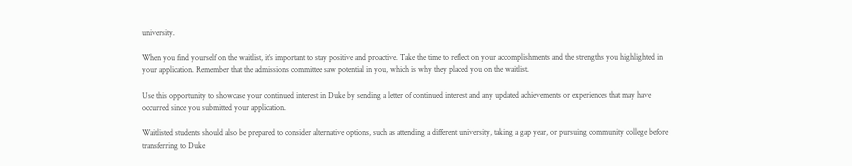university.

When you find yourself on the waitlist, it’s important to stay positive and proactive. Take the time to reflect on your accomplishments and the strengths you highlighted in your application. Remember that the admissions committee saw potential in you, which is why they placed you on the waitlist.

Use this opportunity to showcase your continued interest in Duke by sending a letter of continued interest and any updated achievements or experiences that may have occurred since you submitted your application.

Waitlisted students should also be prepared to consider alternative options, such as attending a different university, taking a gap year, or pursuing community college before transferring to Duke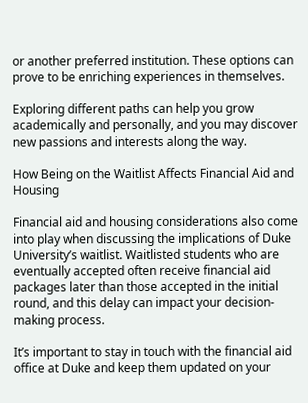or another preferred institution. These options can prove to be enriching experiences in themselves.

Exploring different paths can help you grow academically and personally, and you may discover new passions and interests along the way.

How Being on the Waitlist Affects Financial Aid and Housing

Financial aid and housing considerations also come into play when discussing the implications of Duke University’s waitlist. Waitlisted students who are eventually accepted often receive financial aid packages later than those accepted in the initial round, and this delay can impact your decision-making process.

It’s important to stay in touch with the financial aid office at Duke and keep them updated on your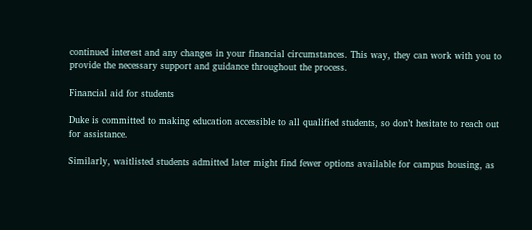continued interest and any changes in your financial circumstances. This way, they can work with you to provide the necessary support and guidance throughout the process.

Financial aid for students

Duke is committed to making education accessible to all qualified students, so don’t hesitate to reach out for assistance.

Similarly, waitlisted students admitted later might find fewer options available for campus housing, as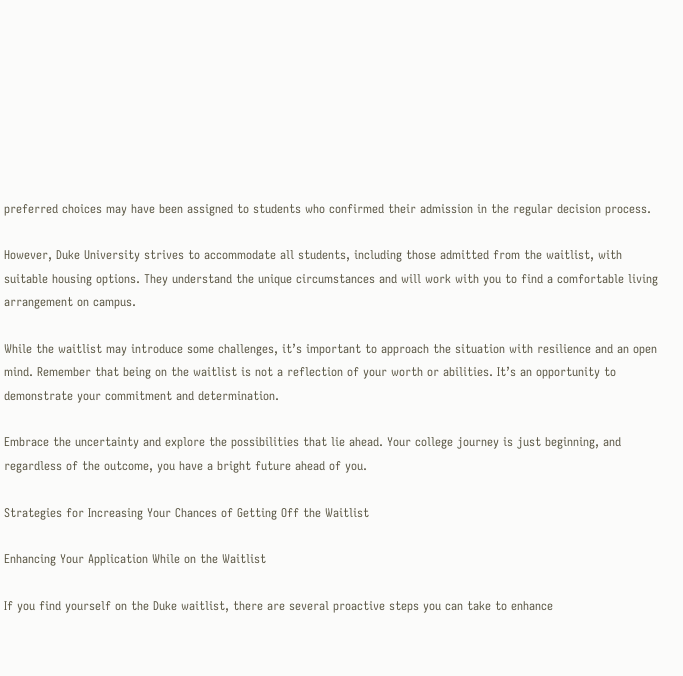preferred choices may have been assigned to students who confirmed their admission in the regular decision process.

However, Duke University strives to accommodate all students, including those admitted from the waitlist, with suitable housing options. They understand the unique circumstances and will work with you to find a comfortable living arrangement on campus.

While the waitlist may introduce some challenges, it’s important to approach the situation with resilience and an open mind. Remember that being on the waitlist is not a reflection of your worth or abilities. It’s an opportunity to demonstrate your commitment and determination.

Embrace the uncertainty and explore the possibilities that lie ahead. Your college journey is just beginning, and regardless of the outcome, you have a bright future ahead of you.

Strategies for Increasing Your Chances of Getting Off the Waitlist

Enhancing Your Application While on the Waitlist

If you find yourself on the Duke waitlist, there are several proactive steps you can take to enhance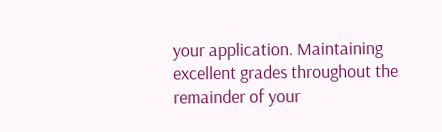your application. Maintaining excellent grades throughout the remainder of your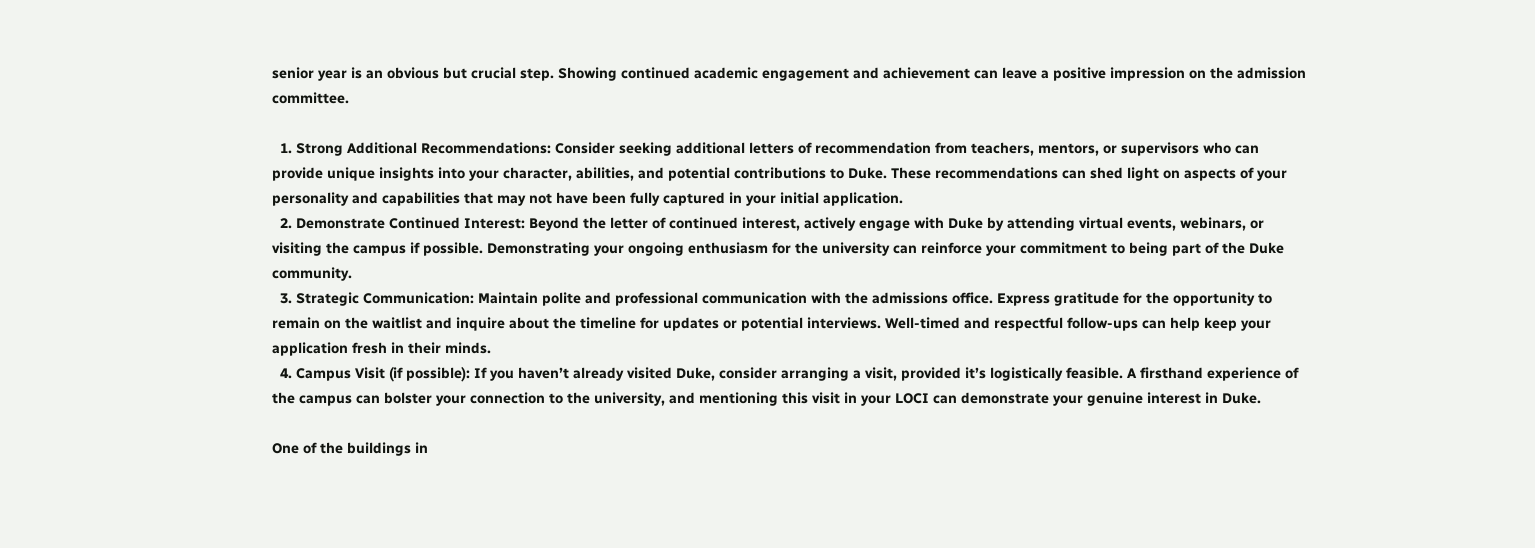senior year is an obvious but crucial step. Showing continued academic engagement and achievement can leave a positive impression on the admission committee.

  1. Strong Additional Recommendations: Consider seeking additional letters of recommendation from teachers, mentors, or supervisors who can provide unique insights into your character, abilities, and potential contributions to Duke. These recommendations can shed light on aspects of your personality and capabilities that may not have been fully captured in your initial application.
  2. Demonstrate Continued Interest: Beyond the letter of continued interest, actively engage with Duke by attending virtual events, webinars, or visiting the campus if possible. Demonstrating your ongoing enthusiasm for the university can reinforce your commitment to being part of the Duke community.
  3. Strategic Communication: Maintain polite and professional communication with the admissions office. Express gratitude for the opportunity to remain on the waitlist and inquire about the timeline for updates or potential interviews. Well-timed and respectful follow-ups can help keep your application fresh in their minds.
  4. Campus Visit (if possible): If you haven’t already visited Duke, consider arranging a visit, provided it’s logistically feasible. A firsthand experience of the campus can bolster your connection to the university, and mentioning this visit in your LOCI can demonstrate your genuine interest in Duke.

One of the buildings in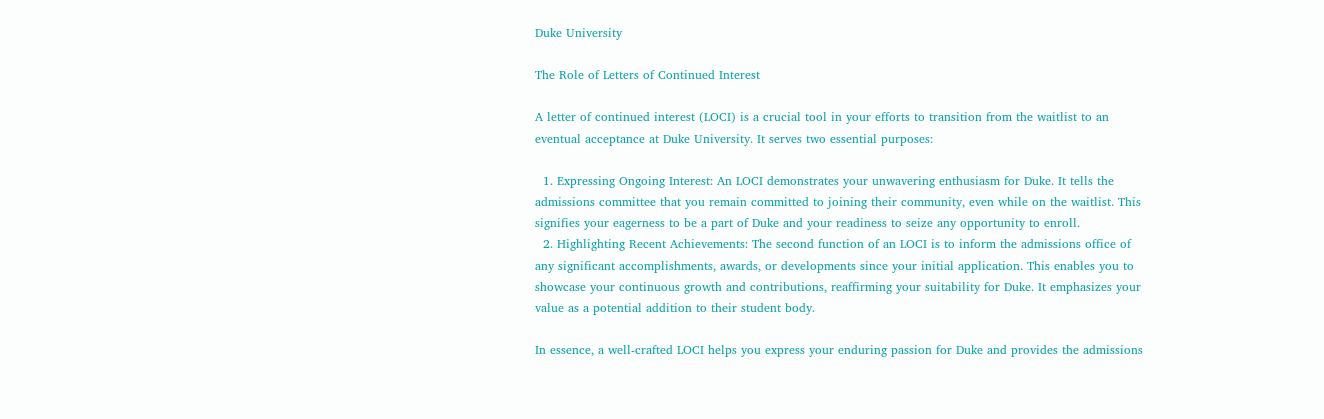Duke University

The Role of Letters of Continued Interest

A letter of continued interest (LOCI) is a crucial tool in your efforts to transition from the waitlist to an eventual acceptance at Duke University. It serves two essential purposes:

  1. Expressing Ongoing Interest: An LOCI demonstrates your unwavering enthusiasm for Duke. It tells the admissions committee that you remain committed to joining their community, even while on the waitlist. This signifies your eagerness to be a part of Duke and your readiness to seize any opportunity to enroll.
  2. Highlighting Recent Achievements: The second function of an LOCI is to inform the admissions office of any significant accomplishments, awards, or developments since your initial application. This enables you to showcase your continuous growth and contributions, reaffirming your suitability for Duke. It emphasizes your value as a potential addition to their student body.

In essence, a well-crafted LOCI helps you express your enduring passion for Duke and provides the admissions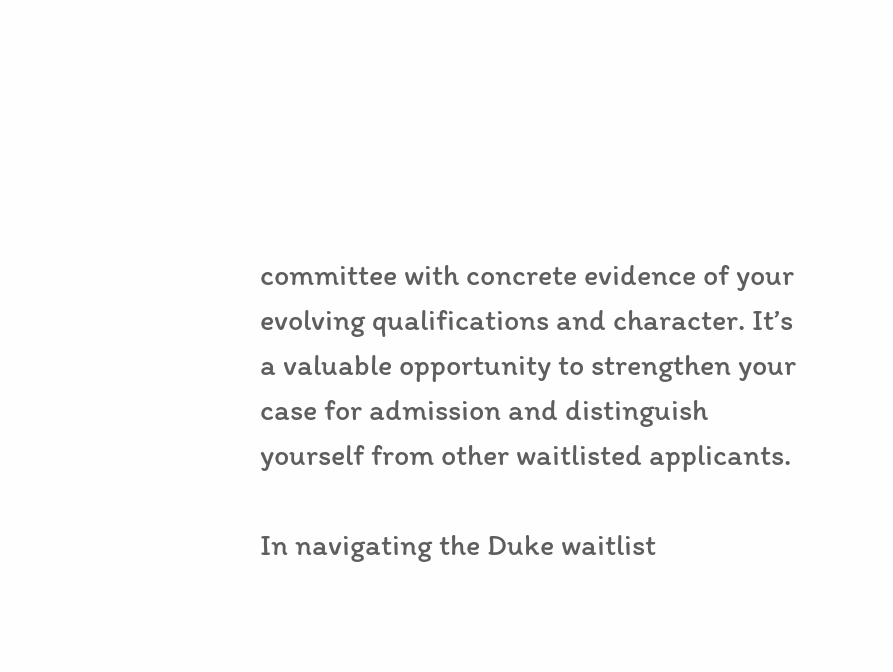committee with concrete evidence of your evolving qualifications and character. It’s a valuable opportunity to strengthen your case for admission and distinguish yourself from other waitlisted applicants.

In navigating the Duke waitlist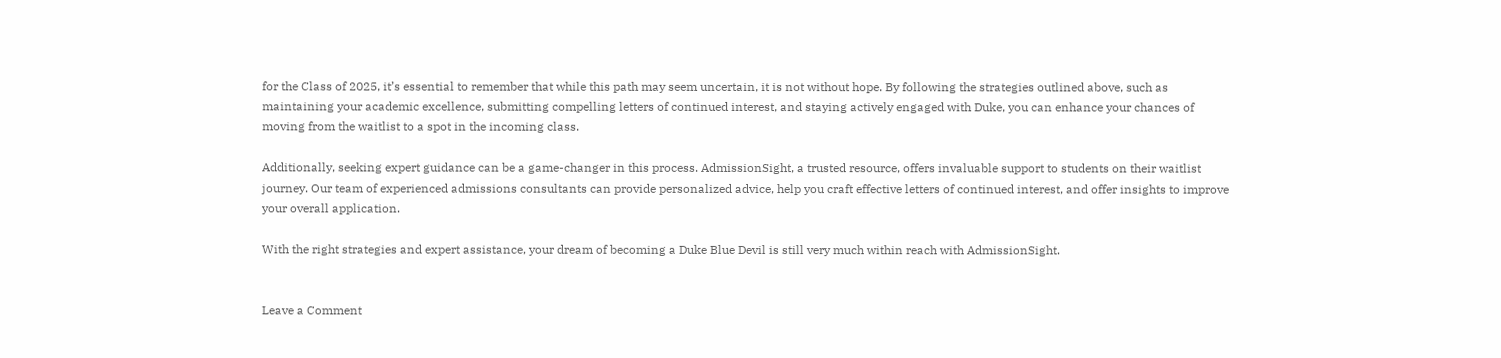for the Class of 2025, it’s essential to remember that while this path may seem uncertain, it is not without hope. By following the strategies outlined above, such as maintaining your academic excellence, submitting compelling letters of continued interest, and staying actively engaged with Duke, you can enhance your chances of moving from the waitlist to a spot in the incoming class.

Additionally, seeking expert guidance can be a game-changer in this process. AdmissionSight, a trusted resource, offers invaluable support to students on their waitlist journey. Our team of experienced admissions consultants can provide personalized advice, help you craft effective letters of continued interest, and offer insights to improve your overall application.

With the right strategies and expert assistance, your dream of becoming a Duke Blue Devil is still very much within reach with AdmissionSight.


Leave a Comment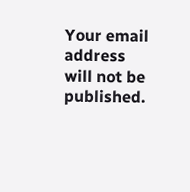Your email address will not be published.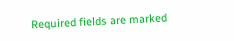Required fields are marked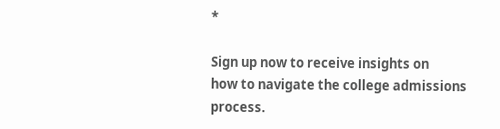*

Sign up now to receive insights on
how to navigate the college admissions process.